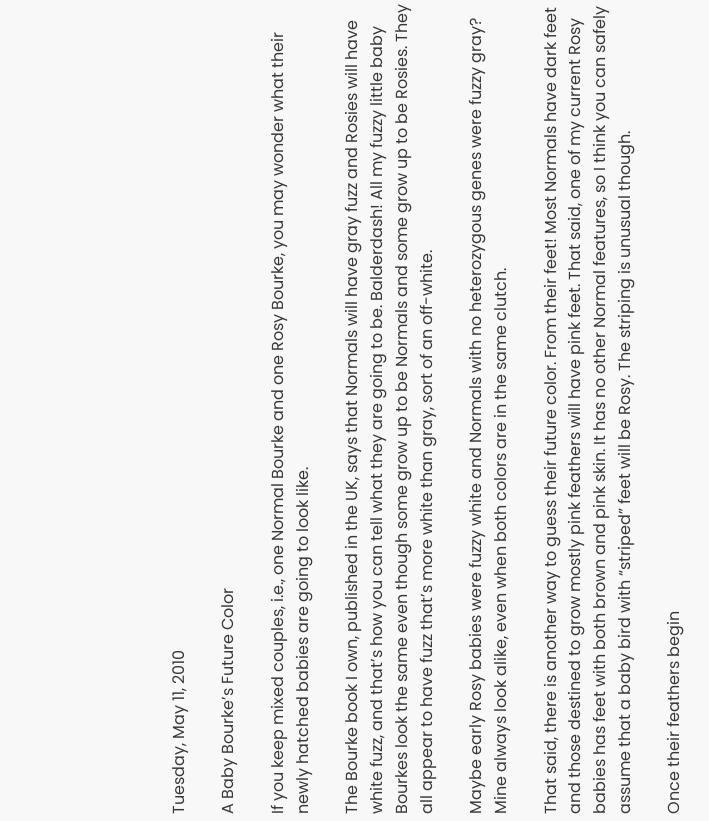Tuesday, May 11, 2010

A Baby Bourke’s Future Color

If you keep mixed couples, i.e., one Normal Bourke and one Rosy Bourke, you may wonder what their newly hatched babies are going to look like.

The Bourke book I own, published in the UK, says that Normals will have gray fuzz and Rosies will have white fuzz, and that’s how you can tell what they are going to be. Balderdash! All my fuzzy little baby Bourkes look the same even though some grow up to be Normals and some grow up to be Rosies. They all appear to have fuzz that’s more white than gray, sort of an off-white.

Maybe early Rosy babies were fuzzy white and Normals with no heterozygous genes were fuzzy gray? Mine always look alike, even when both colors are in the same clutch.

That said, there is another way to guess their future color. From their feet! Most Normals have dark feet and those destined to grow mostly pink feathers will have pink feet. That said, one of my current Rosy babies has feet with both brown and pink skin. It has no other Normal features, so I think you can safely assume that a baby bird with “striped” feet will be Rosy. The striping is unusual though.

Once their feathers begin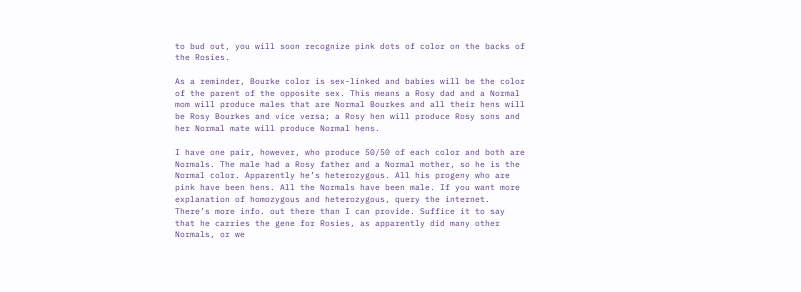to bud out, you will soon recognize pink dots of color on the backs of the Rosies.

As a reminder, Bourke color is sex-linked and babies will be the color of the parent of the opposite sex. This means a Rosy dad and a Normal mom will produce males that are Normal Bourkes and all their hens will be Rosy Bourkes and vice versa; a Rosy hen will produce Rosy sons and her Normal mate will produce Normal hens.

I have one pair, however, who produce 50/50 of each color and both are Normals. The male had a Rosy father and a Normal mother, so he is the Normal color. Apparently he’s heterozygous. All his progeny who are pink have been hens. All the Normals have been male. If you want more explanation of homozygous and heterozygous, query the internet. There’s more info. out there than I can provide. Suffice it to say that he carries the gene for Rosies, as apparently did many other Normals, or we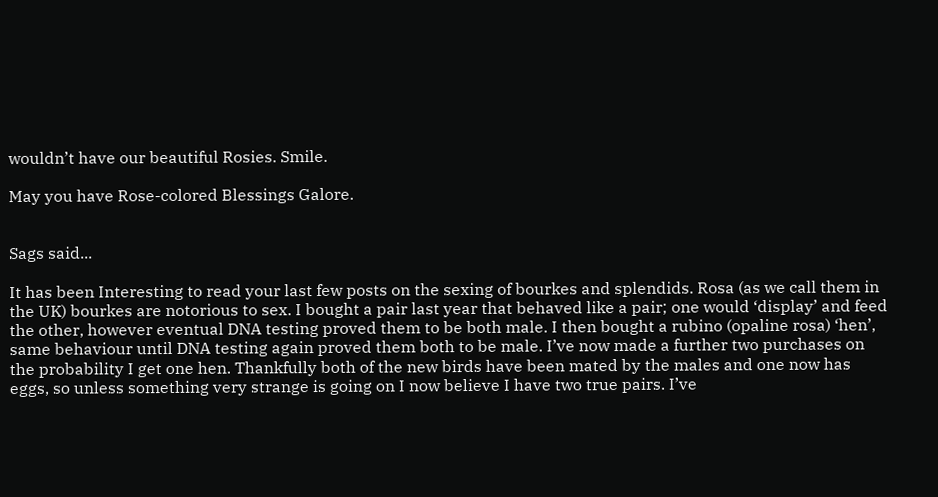wouldn’t have our beautiful Rosies. Smile.

May you have Rose-colored Blessings Galore.


Sags said...

It has been Interesting to read your last few posts on the sexing of bourkes and splendids. Rosa (as we call them in the UK) bourkes are notorious to sex. I bought a pair last year that behaved like a pair; one would ‘display’ and feed the other, however eventual DNA testing proved them to be both male. I then bought a rubino (opaline rosa) ‘hen’, same behaviour until DNA testing again proved them both to be male. I’ve now made a further two purchases on the probability I get one hen. Thankfully both of the new birds have been mated by the males and one now has eggs, so unless something very strange is going on I now believe I have two true pairs. I’ve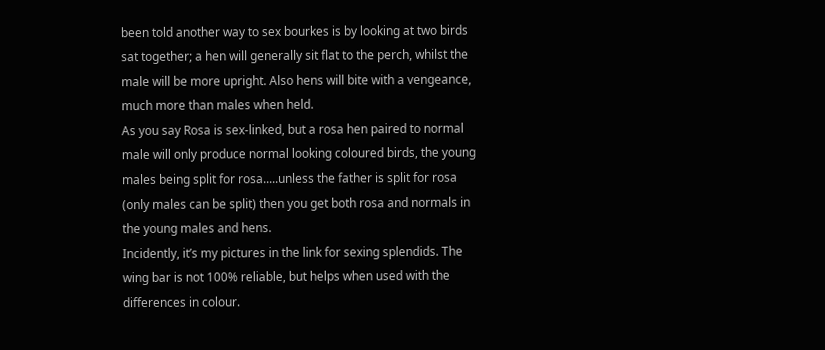been told another way to sex bourkes is by looking at two birds sat together; a hen will generally sit flat to the perch, whilst the male will be more upright. Also hens will bite with a vengeance, much more than males when held.
As you say Rosa is sex-linked, but a rosa hen paired to normal male will only produce normal looking coloured birds, the young males being split for rosa.....unless the father is split for rosa (only males can be split) then you get both rosa and normals in the young males and hens.
Incidently, it’s my pictures in the link for sexing splendids. The wing bar is not 100% reliable, but helps when used with the differences in colour.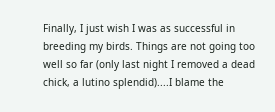Finally, I just wish I was as successful in breeding my birds. Things are not going too well so far (only last night I removed a dead chick, a lutino splendid)....I blame the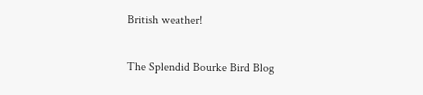British weather!

The Splendid Bourke Bird Blog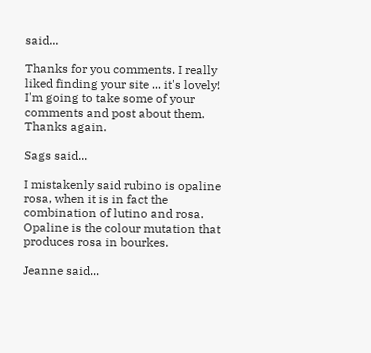said...

Thanks for you comments. I really liked finding your site ... it's lovely! I'm going to take some of your comments and post about them. Thanks again.

Sags said...

I mistakenly said rubino is opaline rosa, when it is in fact the combination of lutino and rosa. Opaline is the colour mutation that produces rosa in bourkes.

Jeanne said...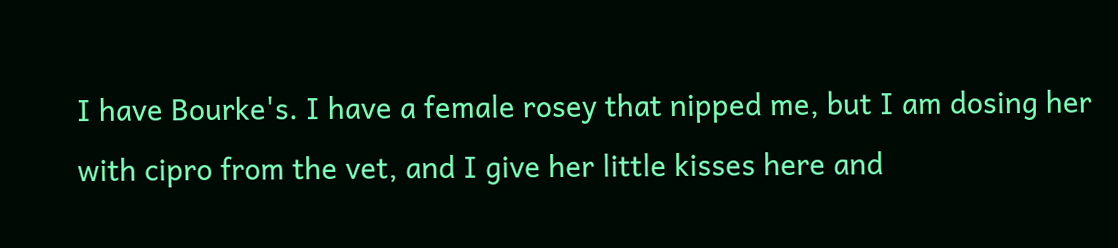I have Bourke's. I have a female rosey that nipped me, but I am dosing her with cipro from the vet, and I give her little kisses here and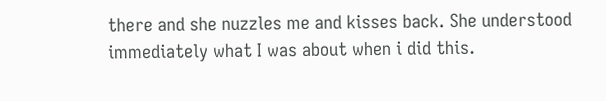there and she nuzzles me and kisses back. She understood immediately what I was about when i did this.